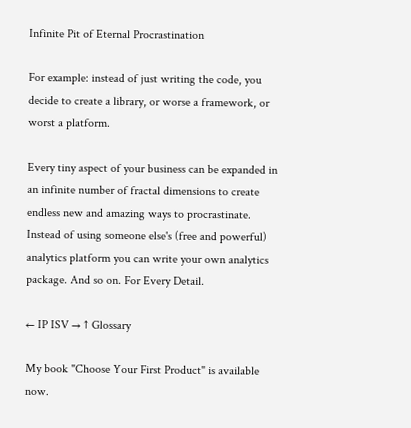Infinite Pit of Eternal Procrastination

For example: instead of just writing the code, you decide to create a library, or worse a framework, or worst a platform.

Every tiny aspect of your business can be expanded in an infinite number of fractal dimensions to create endless new and amazing ways to procrastinate. Instead of using someone else's (free and powerful) analytics platform you can write your own analytics package. And so on. For Every Detail.

← IP ISV → ↑ Glossary

My book "Choose Your First Product" is available now.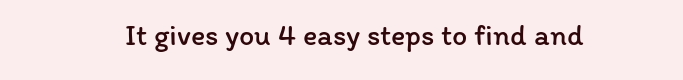It gives you 4 easy steps to find and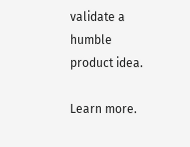validate a humble product idea.

Learn more.